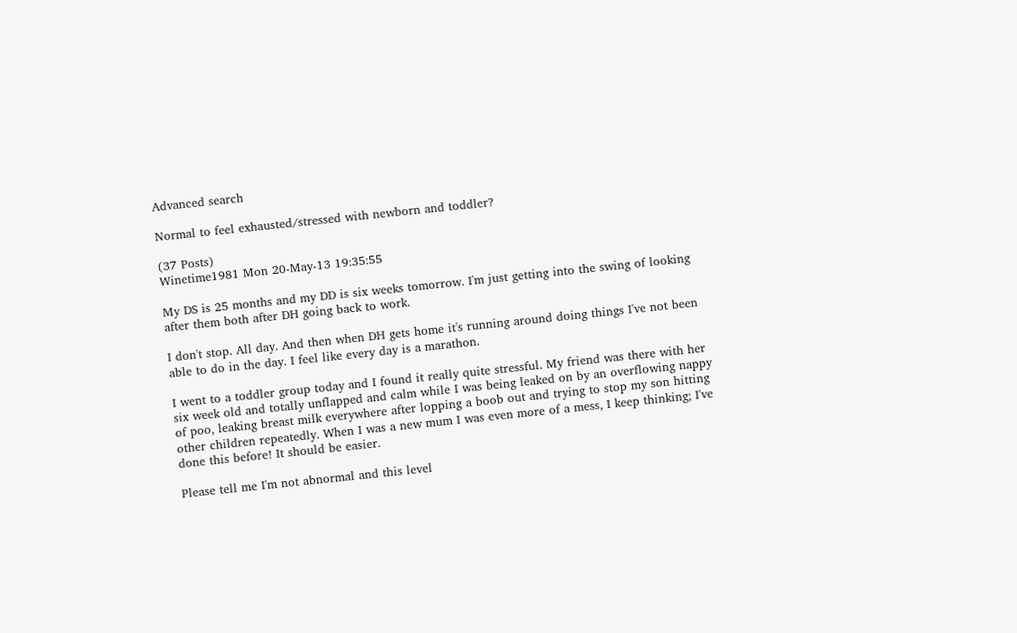Advanced search

Normal to feel exhausted/stressed with newborn and toddler?

(37 Posts)
Winetime1981 Mon 20-May-13 19:35:55

My DS is 25 months and my DD is six weeks tomorrow. I'm just getting into the swing of looking after them both after DH going back to work.

I don't stop. All day. And then when DH gets home it's running around doing things I've not been able to do in the day. I feel like every day is a marathon.

I went to a toddler group today and I found it really quite stressful. My friend was there with her six week old and totally unflapped and calm while I was being leaked on by an overflowing nappy of poo, leaking breast milk everywhere after lopping a boob out and trying to stop my son hitting other children repeatedly. When I was a new mum I was even more of a mess, I keep thinking; I've done this before! It should be easier.

Please tell me I'm not abnormal and this level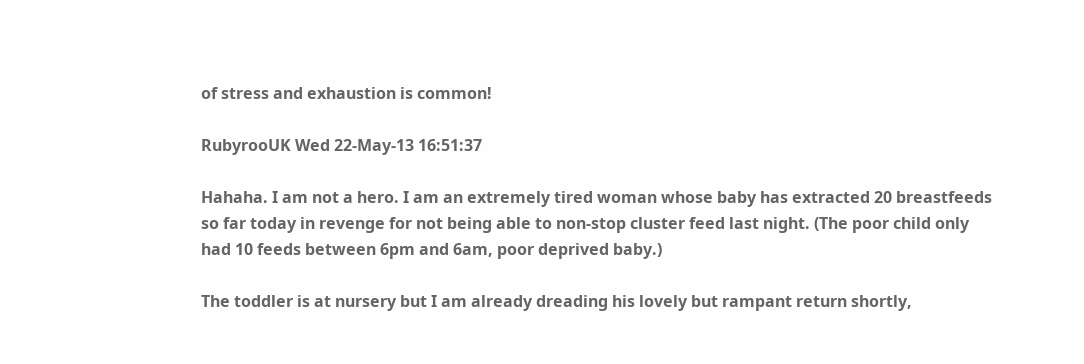of stress and exhaustion is common!

RubyrooUK Wed 22-May-13 16:51:37

Hahaha. I am not a hero. I am an extremely tired woman whose baby has extracted 20 breastfeeds so far today in revenge for not being able to non-stop cluster feed last night. (The poor child only had 10 feeds between 6pm and 6am, poor deprived baby.)

The toddler is at nursery but I am already dreading his lovely but rampant return shortly,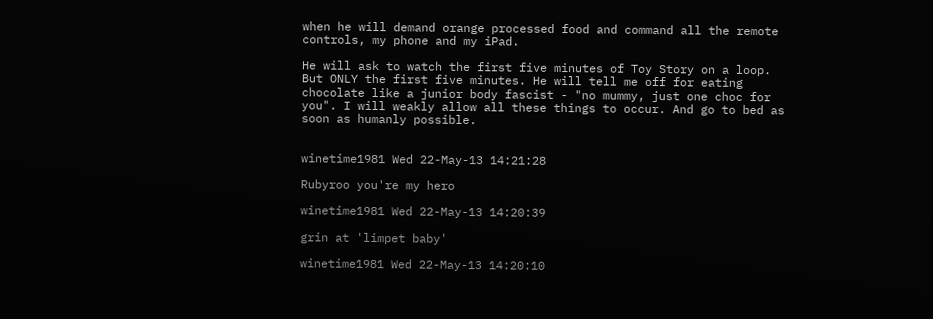when he will demand orange processed food and command all the remote controls, my phone and my iPad.

He will ask to watch the first five minutes of Toy Story on a loop. But ONLY the first five minutes. He will tell me off for eating chocolate like a junior body fascist - "no mummy, just one choc for you". I will weakly allow all these things to occur. And go to bed as soon as humanly possible.


winetime1981 Wed 22-May-13 14:21:28

Rubyroo you're my hero

winetime1981 Wed 22-May-13 14:20:39

grin at 'limpet baby'

winetime1981 Wed 22-May-13 14:20:10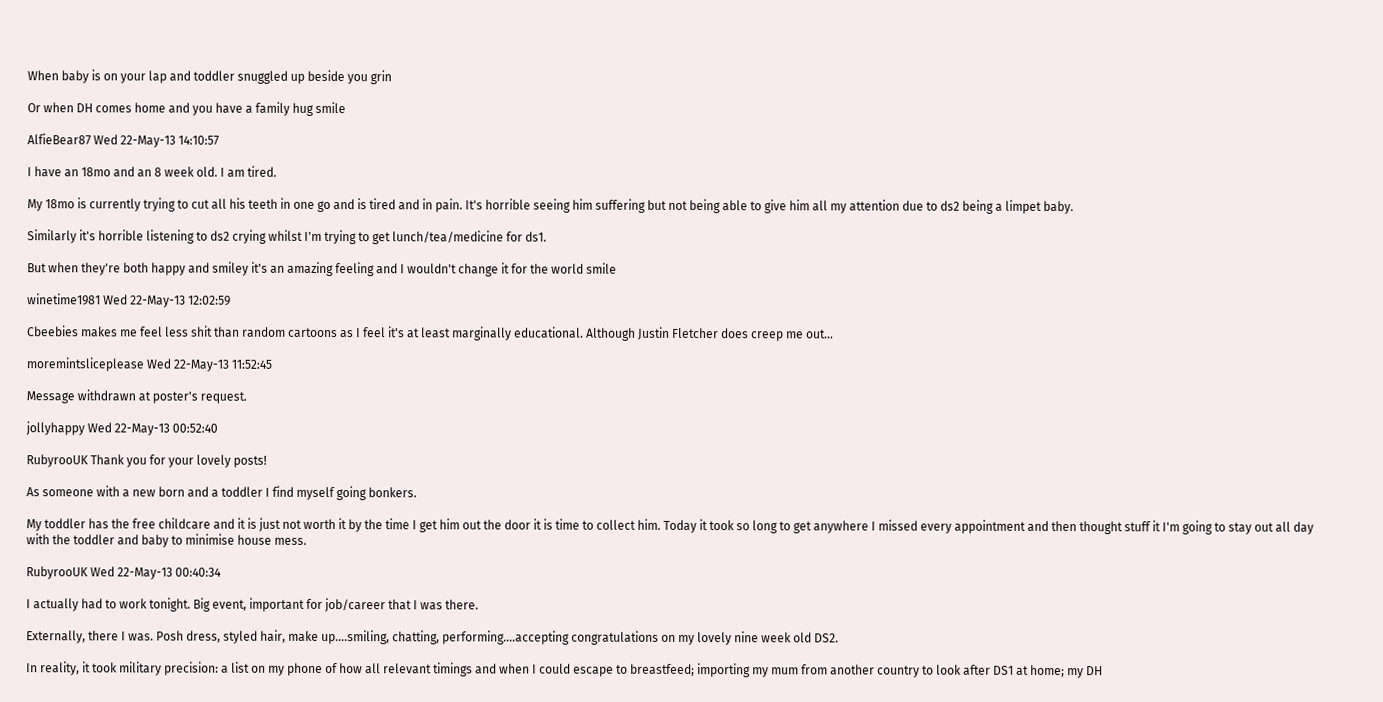When baby is on your lap and toddler snuggled up beside you grin

Or when DH comes home and you have a family hug smile

AlfieBear87 Wed 22-May-13 14:10:57

I have an 18mo and an 8 week old. I am tired.

My 18mo is currently trying to cut all his teeth in one go and is tired and in pain. It's horrible seeing him suffering but not being able to give him all my attention due to ds2 being a limpet baby.

Similarly it's horrible listening to ds2 crying whilst I'm trying to get lunch/tea/medicine for ds1.

But when they're both happy and smiley it's an amazing feeling and I wouldn't change it for the world smile

winetime1981 Wed 22-May-13 12:02:59

Cbeebies makes me feel less shit than random cartoons as I feel it's at least marginally educational. Although Justin Fletcher does creep me out...

moremintsliceplease Wed 22-May-13 11:52:45

Message withdrawn at poster's request.

jollyhappy Wed 22-May-13 00:52:40

RubyrooUK Thank you for your lovely posts!

As someone with a new born and a toddler I find myself going bonkers.

My toddler has the free childcare and it is just not worth it by the time I get him out the door it is time to collect him. Today it took so long to get anywhere I missed every appointment and then thought stuff it I'm going to stay out all day with the toddler and baby to minimise house mess.

RubyrooUK Wed 22-May-13 00:40:34

I actually had to work tonight. Big event, important for job/career that I was there.

Externally, there I was. Posh dress, styled hair, make up....smiling, chatting, performing....accepting congratulations on my lovely nine week old DS2.

In reality, it took military precision: a list on my phone of how all relevant timings and when I could escape to breastfeed; importing my mum from another country to look after DS1 at home; my DH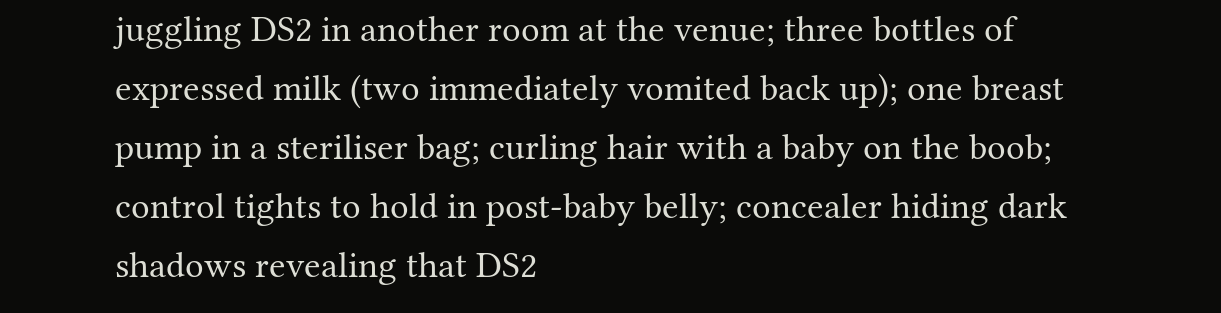juggling DS2 in another room at the venue; three bottles of expressed milk (two immediately vomited back up); one breast pump in a steriliser bag; curling hair with a baby on the boob; control tights to hold in post-baby belly; concealer hiding dark shadows revealing that DS2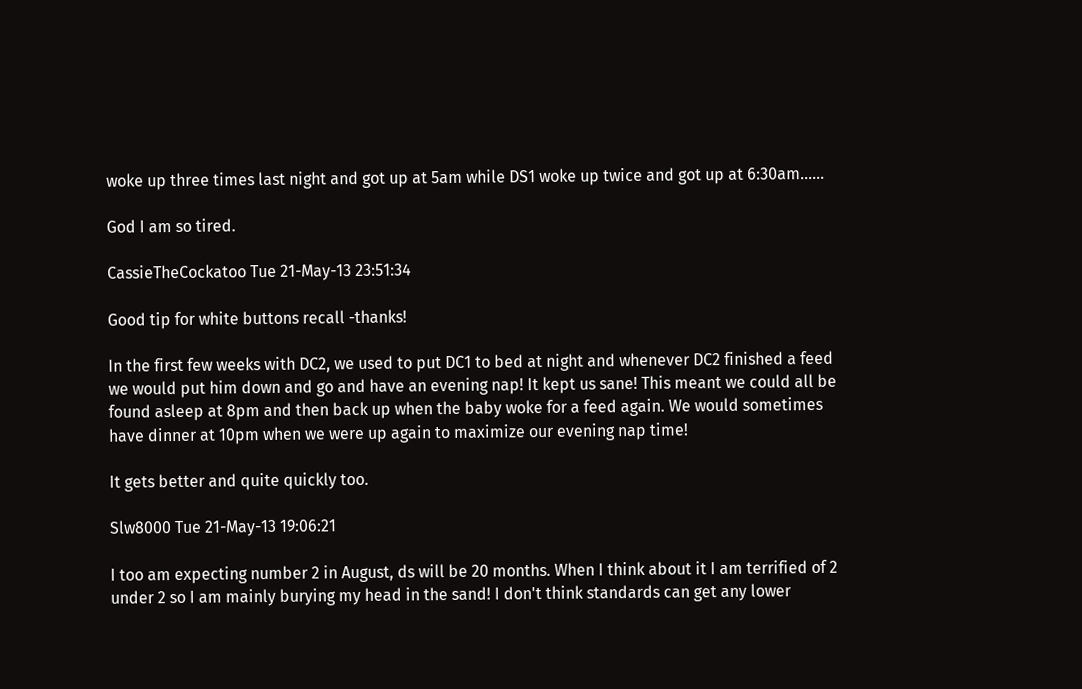woke up three times last night and got up at 5am while DS1 woke up twice and got up at 6:30am......

God I am so tired.

CassieTheCockatoo Tue 21-May-13 23:51:34

Good tip for white buttons recall -thanks!

In the first few weeks with DC2, we used to put DC1 to bed at night and whenever DC2 finished a feed we would put him down and go and have an evening nap! It kept us sane! This meant we could all be found asleep at 8pm and then back up when the baby woke for a feed again. We would sometimes have dinner at 10pm when we were up again to maximize our evening nap time!

It gets better and quite quickly too.

Slw8000 Tue 21-May-13 19:06:21

I too am expecting number 2 in August, ds will be 20 months. When I think about it I am terrified of 2 under 2 so I am mainly burying my head in the sand! I don't think standards can get any lower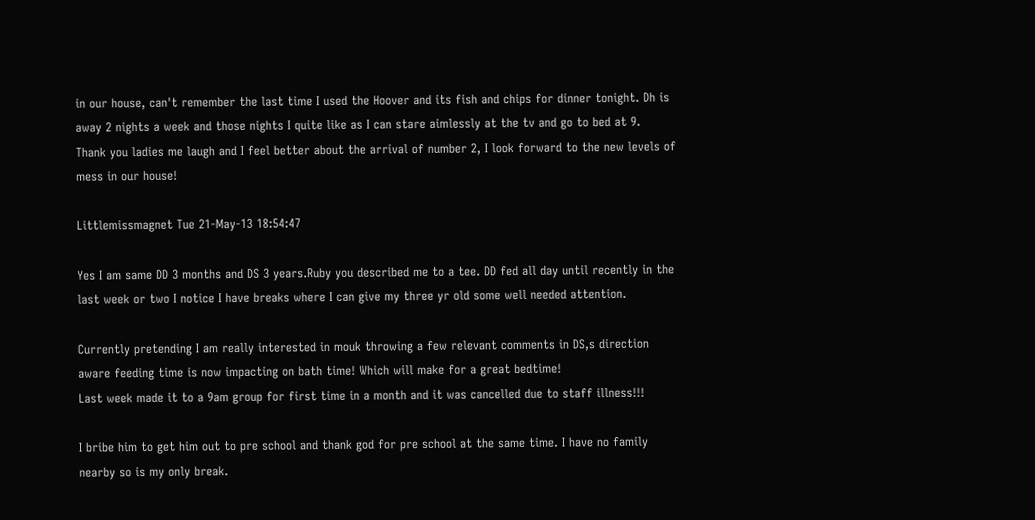in our house, can't remember the last time I used the Hoover and its fish and chips for dinner tonight. Dh is away 2 nights a week and those nights I quite like as I can stare aimlessly at the tv and go to bed at 9.
Thank you ladies me laugh and I feel better about the arrival of number 2, I look forward to the new levels of mess in our house!

Littlemissmagnet Tue 21-May-13 18:54:47

Yes I am same DD 3 months and DS 3 years.Ruby you described me to a tee. DD fed all day until recently in the last week or two I notice I have breaks where I can give my three yr old some well needed attention.

Currently pretending I am really interested in mouk throwing a few relevant comments in DS,s direction aware feeding time is now impacting on bath time! Which will make for a great bedtime!
Last week made it to a 9am group for first time in a month and it was cancelled due to staff illness!!!

I bribe him to get him out to pre school and thank god for pre school at the same time. I have no family nearby so is my only break.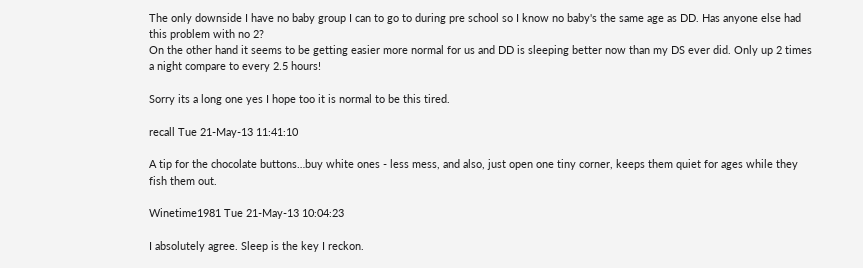The only downside I have no baby group I can to go to during pre school so I know no baby's the same age as DD. Has anyone else had this problem with no 2?
On the other hand it seems to be getting easier more normal for us and DD is sleeping better now than my DS ever did. Only up 2 times a night compare to every 2.5 hours!

Sorry its a long one yes I hope too it is normal to be this tired.

recall Tue 21-May-13 11:41:10

A tip for the chocolate buttons…buy white ones - less mess, and also, just open one tiny corner, keeps them quiet for ages while they fish them out.

Winetime1981 Tue 21-May-13 10:04:23

I absolutely agree. Sleep is the key I reckon.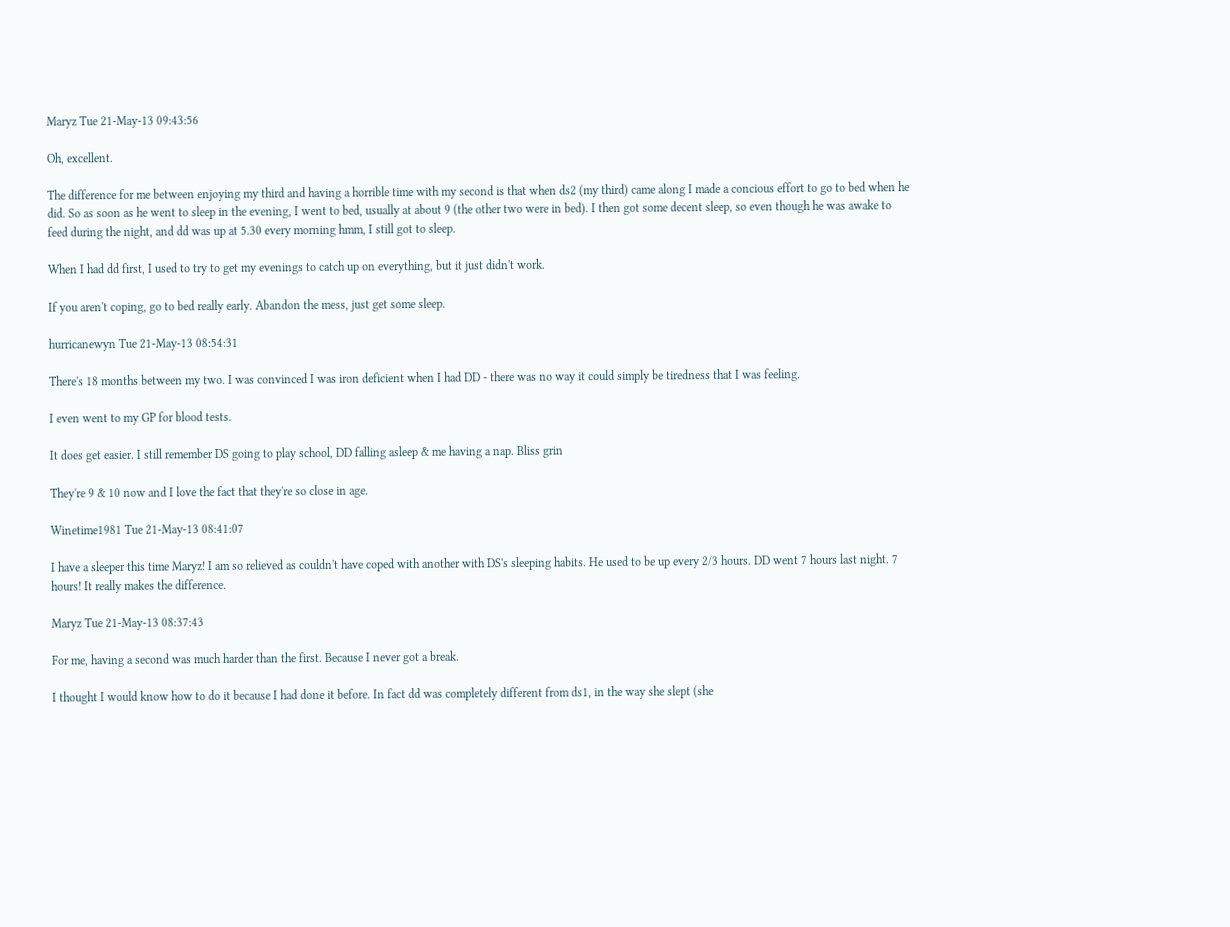Maryz Tue 21-May-13 09:43:56

Oh, excellent.

The difference for me between enjoying my third and having a horrible time with my second is that when ds2 (my third) came along I made a concious effort to go to bed when he did. So as soon as he went to sleep in the evening, I went to bed, usually at about 9 (the other two were in bed). I then got some decent sleep, so even though he was awake to feed during the night, and dd was up at 5.30 every morning hmm, I still got to sleep.

When I had dd first, I used to try to get my evenings to catch up on everything, but it just didn't work.

If you aren't coping, go to bed really early. Abandon the mess, just get some sleep.

hurricanewyn Tue 21-May-13 08:54:31

There's 18 months between my two. I was convinced I was iron deficient when I had DD - there was no way it could simply be tiredness that I was feeling.

I even went to my GP for blood tests.

It does get easier. I still remember DS going to play school, DD falling asleep & me having a nap. Bliss grin

They're 9 & 10 now and I love the fact that they're so close in age.

Winetime1981 Tue 21-May-13 08:41:07

I have a sleeper this time Maryz! I am so relieved as couldn't have coped with another with DS's sleeping habits. He used to be up every 2/3 hours. DD went 7 hours last night. 7 hours! It really makes the difference.

Maryz Tue 21-May-13 08:37:43

For me, having a second was much harder than the first. Because I never got a break.

I thought I would know how to do it because I had done it before. In fact dd was completely different from ds1, in the way she slept (she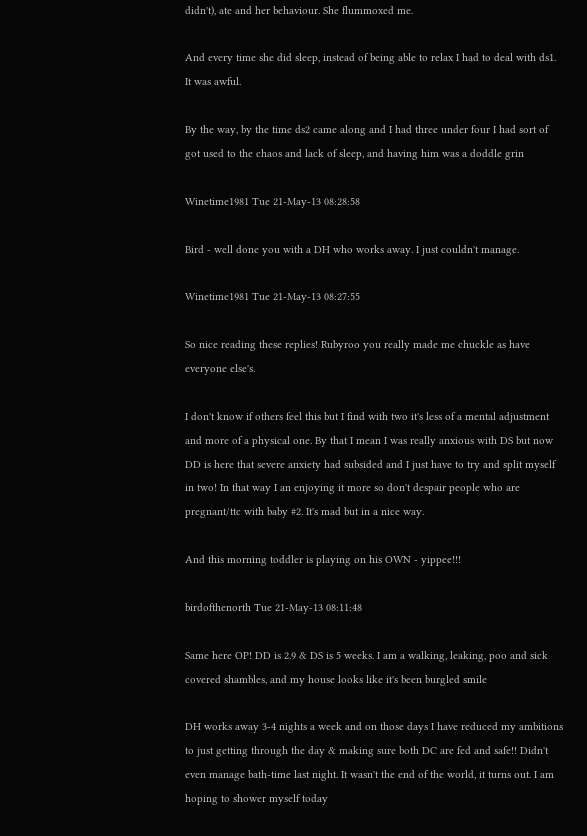didn't), ate and her behaviour. She flummoxed me.

And every time she did sleep, instead of being able to relax I had to deal with ds1. It was awful.

By the way, by the time ds2 came along and I had three under four I had sort of got used to the chaos and lack of sleep, and having him was a doddle grin

Winetime1981 Tue 21-May-13 08:28:58

Bird - well done you with a DH who works away. I just couldn't manage.

Winetime1981 Tue 21-May-13 08:27:55

So nice reading these replies! Rubyroo you really made me chuckle as have everyone else's.

I don't know if others feel this but I find with two it's less of a mental adjustment and more of a physical one. By that I mean I was really anxious with DS but now DD is here that severe anxiety had subsided and I just have to try and split myself in two! In that way I an enjoying it more so don't despair people who are pregnant/ttc with baby #2. It's mad but in a nice way.

And this morning toddler is playing on his OWN - yippee!!!

birdofthenorth Tue 21-May-13 08:11:48

Same here OP! DD is 2.9 & DS is 5 weeks. I am a walking, leaking, poo and sick covered shambles, and my house looks like it's been burgled smile

DH works away 3-4 nights a week and on those days I have reduced my ambitions to just getting through the day & making sure both DC are fed and safe!! Didn't even manage bath-time last night. It wasn't the end of the world, it turns out. I am hoping to shower myself today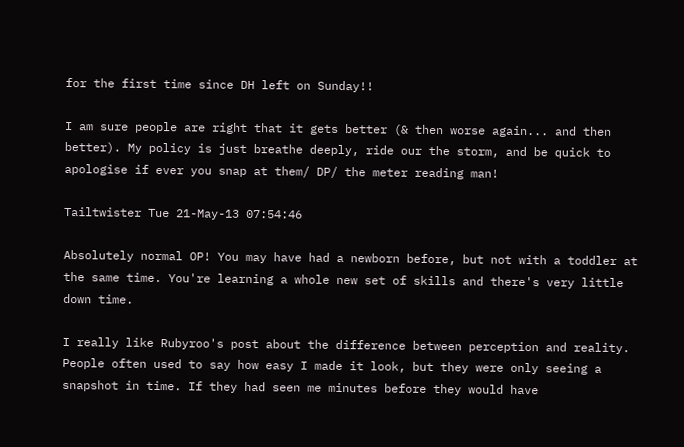for the first time since DH left on Sunday!!

I am sure people are right that it gets better (& then worse again... and then better). My policy is just breathe deeply, ride our the storm, and be quick to apologise if ever you snap at them/ DP/ the meter reading man!

Tailtwister Tue 21-May-13 07:54:46

Absolutely normal OP! You may have had a newborn before, but not with a toddler at the same time. You're learning a whole new set of skills and there's very little down time.

I really like Rubyroo's post about the difference between perception and reality. People often used to say how easy I made it look, but they were only seeing a snapshot in time. If they had seen me minutes before they would have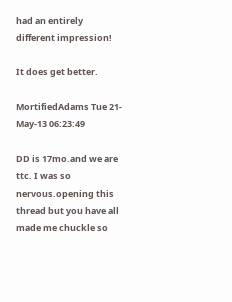had an entirely different impression!

It does get better.

MortifiedAdams Tue 21-May-13 06:23:49

DD is 17mo.and we are ttc. I was so nervous.opening this thread but you have all made me chuckle so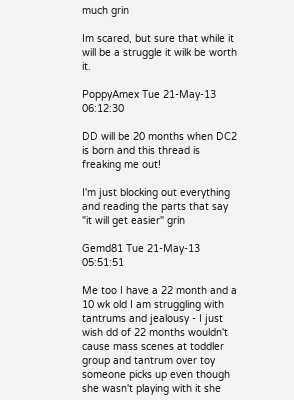much grin

Im scared, but sure that while it will be a struggle it wilk be worth it.

PoppyAmex Tue 21-May-13 06:12:30

DD will be 20 months when DC2 is born and this thread is freaking me out!

I'm just blocking out everything and reading the parts that say "it will get easier" grin

Gemd81 Tue 21-May-13 05:51:51

Me too I have a 22 month and a 10 wk old I am struggling with tantrums and jealousy - I just wish dd of 22 months wouldn't cause mass scenes at toddler group and tantrum over toy someone picks up even though she wasn't playing with it she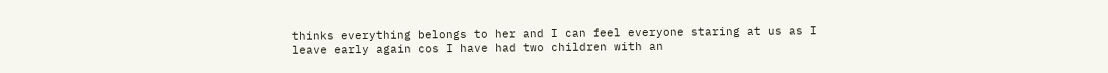thinks everything belongs to her and I can feel everyone staring at us as I leave early again cos I have had two children with an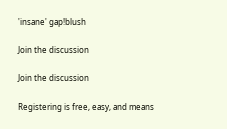'insane' gap!blush

Join the discussion

Join the discussion

Registering is free, easy, and means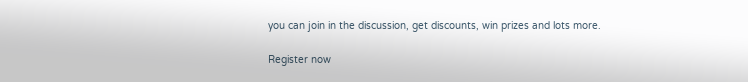you can join in the discussion, get discounts, win prizes and lots more.

Register now